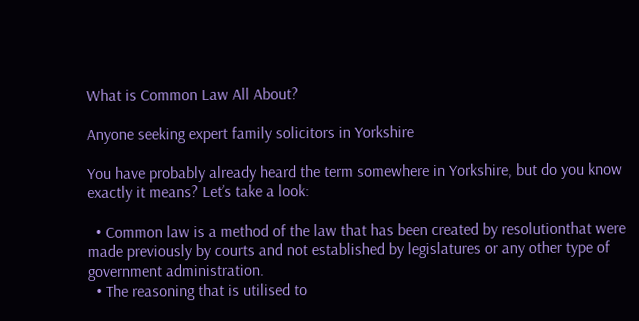What is Common Law All About?

Anyone seeking expert family solicitors in Yorkshire

You have probably already heard the term somewhere in Yorkshire, but do you know exactly it means? Let’s take a look:

  • Common law is a method of the law that has been created by resolutionthat were made previously by courts and not established by legislatures or any other type of government administration.
  • The reasoning that is utilised to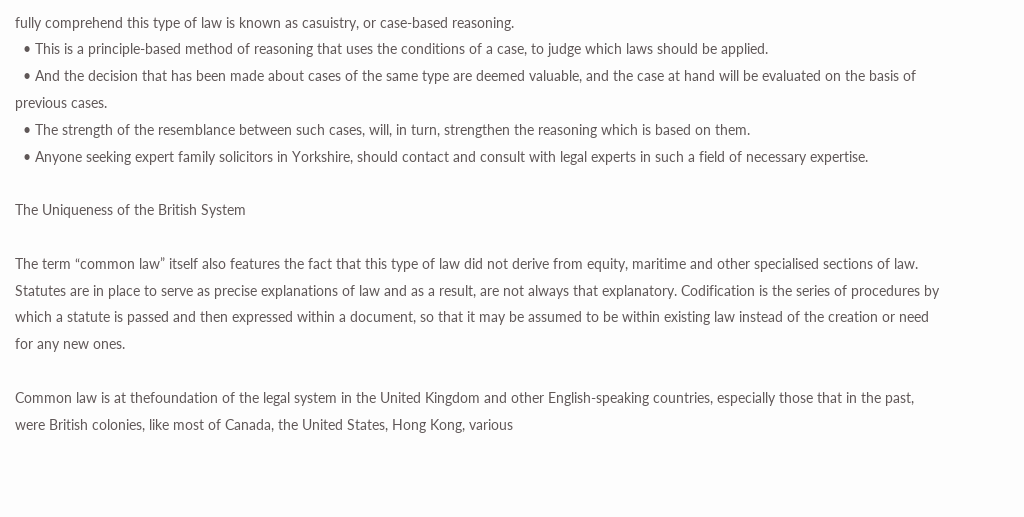fully comprehend this type of law is known as casuistry, or case-based reasoning.
  • This is a principle-based method of reasoning that uses the conditions of a case, to judge which laws should be applied.
  • And the decision that has been made about cases of the same type are deemed valuable, and the case at hand will be evaluated on the basis of previous cases.
  • The strength of the resemblance between such cases, will, in turn, strengthen the reasoning which is based on them.
  • Anyone seeking expert family solicitors in Yorkshire, should contact and consult with legal experts in such a field of necessary expertise.

The Uniqueness of the British System

The term “common law” itself also features the fact that this type of law did not derive from equity, maritime and other specialised sections of law. Statutes are in place to serve as precise explanations of law and as a result, are not always that explanatory. Codification is the series of procedures by which a statute is passed and then expressed within a document, so that it may be assumed to be within existing law instead of the creation or need for any new ones.

Common law is at thefoundation of the legal system in the United Kingdom and other English-speaking countries, especially those that in the past, were British colonies, like most of Canada, the United States, Hong Kong, various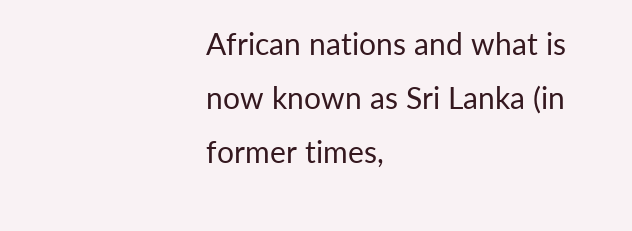African nations and what is now known as Sri Lanka (in former times,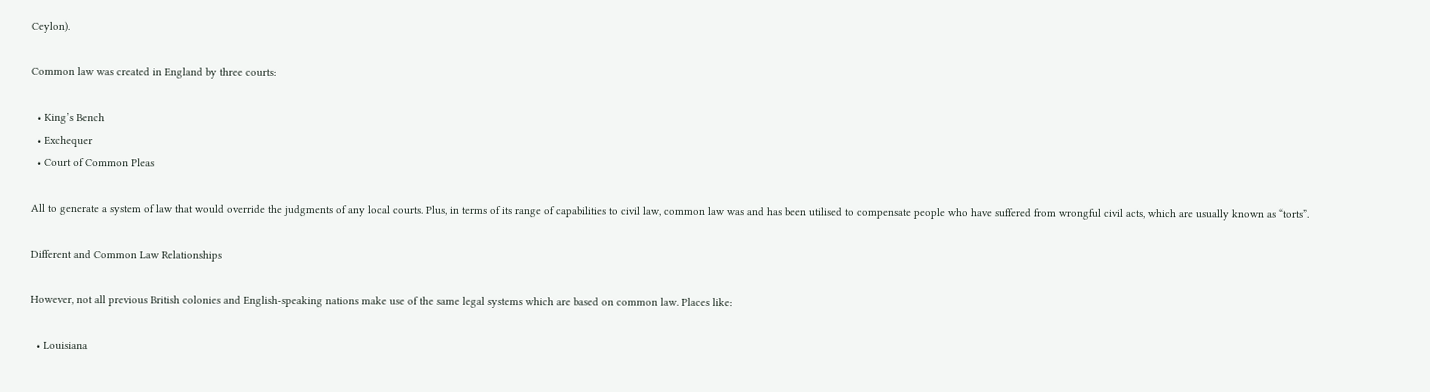Ceylon).

Common law was created in England by three courts:

  • King’s Bench
  • Exchequer
  • Court of Common Pleas

All to generate a system of law that would override the judgments of any local courts. Plus, in terms of its range of capabilities to civil law, common law was and has been utilised to compensate people who have suffered from wrongful civil acts, which are usually known as “torts”.

Different and Common Law Relationships

However, not all previous British colonies and English-speaking nations make use of the same legal systems which are based on common law. Places like:

  • Louisiana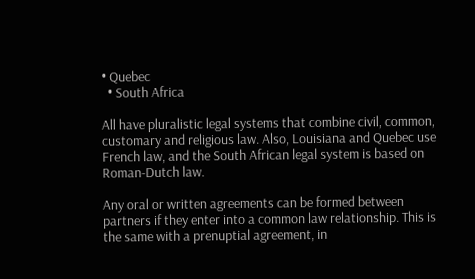• Quebec
  • South Africa

All have pluralistic legal systems that combine civil, common, customary and religious law. Also, Louisiana and Quebec use French law, and the South African legal system is based on Roman-Dutch law.

Any oral or written agreements can be formed between partners if they enter into a common law relationship. This is the same with a prenuptial agreement, in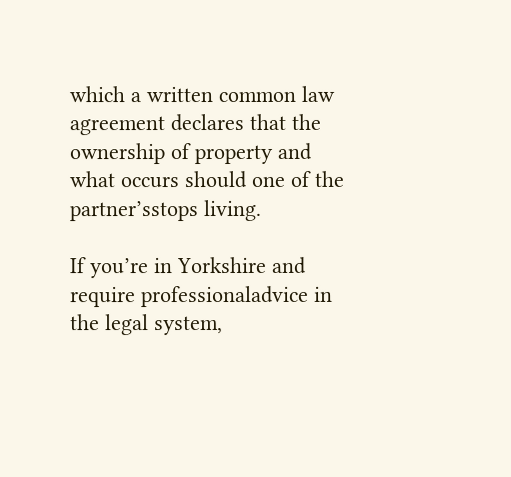which a written common law agreement declares that the ownership of property and what occurs should one of the partner’sstops living.

If you’re in Yorkshire and require professionaladvice in the legal system,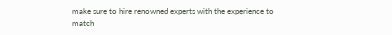make sure to hire renowned experts with the experience to match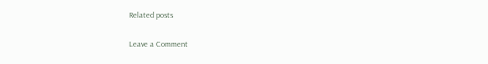Related posts

Leave a Comment